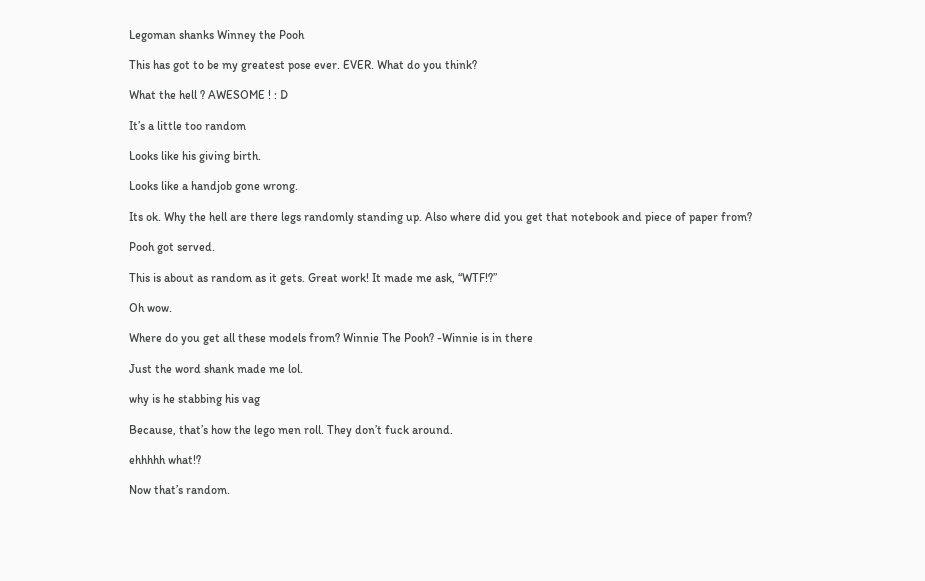Legoman shanks Winney the Pooh

This has got to be my greatest pose ever. EVER. What do you think?

What the hell ? AWESOME ! : D

It’s a little too random

Looks like his giving birth.

Looks like a handjob gone wrong.

Its ok. Why the hell are there legs randomly standing up. Also where did you get that notebook and piece of paper from?

Pooh got served.

This is about as random as it gets. Great work! It made me ask, “WTF!?”

Oh wow.

Where do you get all these models from? Winnie The Pooh? -Winnie is in there

Just the word shank made me lol.

why is he stabbing his vag

Because, that’s how the lego men roll. They don’t fuck around.

ehhhhh what!?

Now that’s random.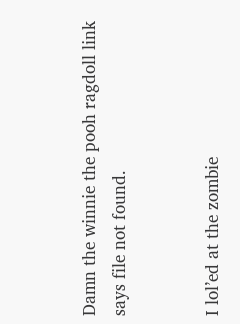Damn the winnie the pooh ragdoll link says file not found.


I lol’ed at the zombie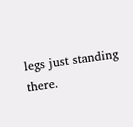legs just standing there.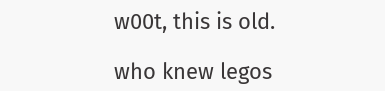w00t, this is old.

who knew legos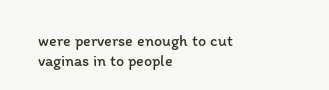were perverse enough to cut vaginas in to people